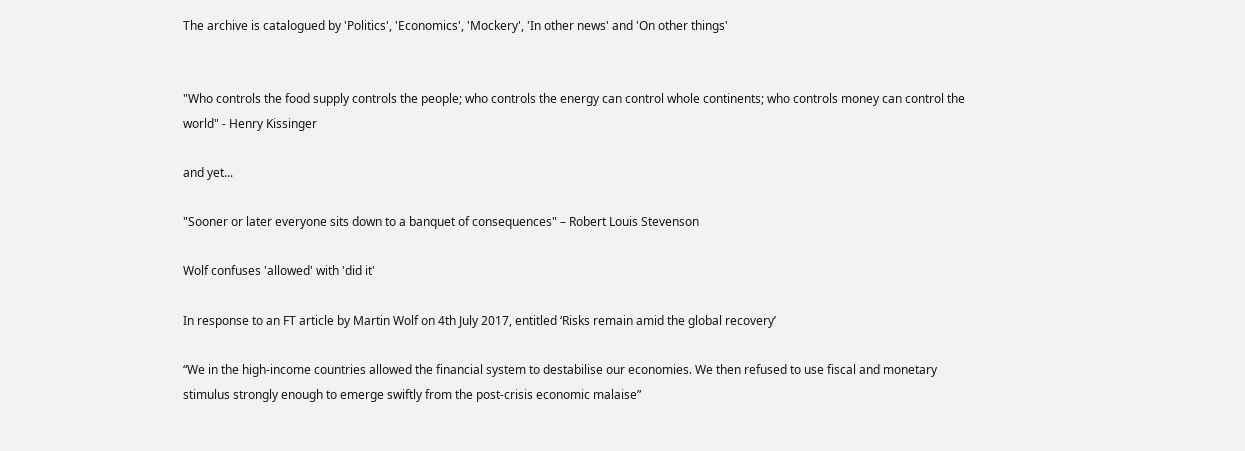The archive is catalogued by 'Politics', 'Economics', 'Mockery', 'In other news' and 'On other things'


"Who controls the food supply controls the people; who controls the energy can control whole continents; who controls money can control the world" - Henry Kissinger

and yet...

"Sooner or later everyone sits down to a banquet of consequences" – Robert Louis Stevenson

Wolf confuses 'allowed' with 'did it'

In response to an FT article by Martin Wolf on 4th July 2017, entitled ‘Risks remain amid the global recovery’

“We in the high-income countries allowed the financial system to destabilise our economies. We then refused to use fiscal and monetary stimulus strongly enough to emerge swiftly from the post-crisis economic malaise”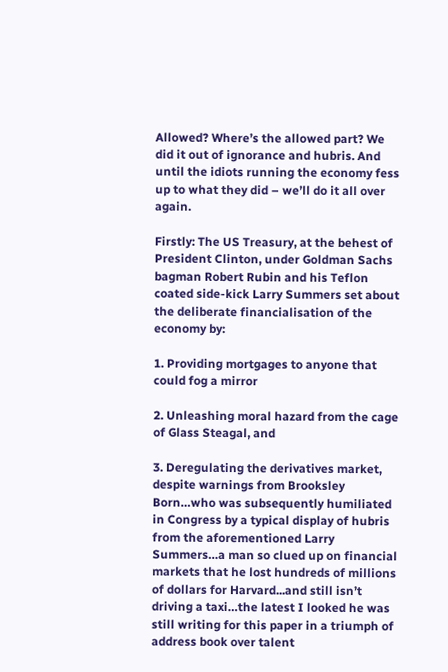Allowed? Where’s the allowed part? We did it out of ignorance and hubris. And until the idiots running the economy fess up to what they did – we’ll do it all over again.

Firstly: The US Treasury, at the behest of President Clinton, under Goldman Sachs bagman Robert Rubin and his Teflon coated side-kick Larry Summers set about the deliberate financialisation of the economy by:

1. Providing mortgages to anyone that could fog a mirror

2. Unleashing moral hazard from the cage of Glass Steagal, and

3. Deregulating the derivatives market, despite warnings from Brooksley Born…who was subsequently humiliated in Congress by a typical display of hubris from the aforementioned Larry Summers…a man so clued up on financial markets that he lost hundreds of millions of dollars for Harvard...and still isn’t driving a taxi…the latest I looked he was still writing for this paper in a triumph of address book over talent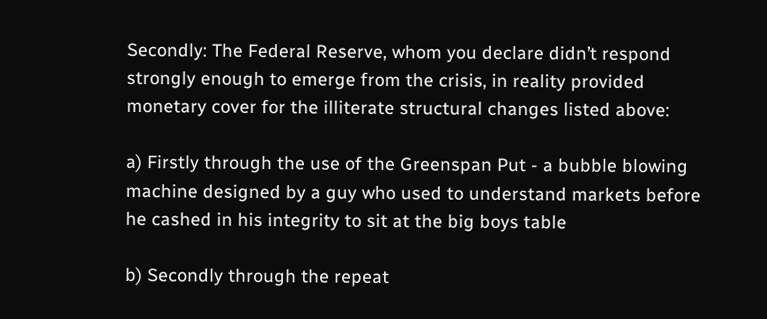Secondly: The Federal Reserve, whom you declare didn’t respond strongly enough to emerge from the crisis, in reality provided monetary cover for the illiterate structural changes listed above:

a) Firstly through the use of the Greenspan Put - a bubble blowing machine designed by a guy who used to understand markets before he cashed in his integrity to sit at the big boys table

b) Secondly through the repeat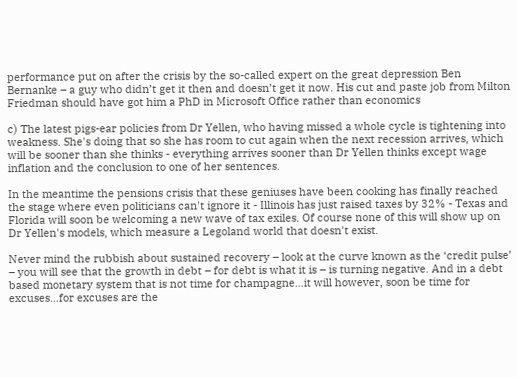performance put on after the crisis by the so-called expert on the great depression Ben Bernanke – a guy who didn’t get it then and doesn’t get it now. His cut and paste job from Milton Friedman should have got him a PhD in Microsoft Office rather than economics

c) The latest pigs-ear policies from Dr Yellen, who having missed a whole cycle is tightening into weakness. She's doing that so she has room to cut again when the next recession arrives, which will be sooner than she thinks - everything arrives sooner than Dr Yellen thinks except wage inflation and the conclusion to one of her sentences.

In the meantime the pensions crisis that these geniuses have been cooking has finally reached the stage where even politicians can't ignore it - Illinois has just raised taxes by 32% - Texas and Florida will soon be welcoming a new wave of tax exiles. Of course none of this will show up on Dr Yellen's models, which measure a Legoland world that doesn't exist.

Never mind the rubbish about sustained recovery – look at the curve known as the ‘credit pulse’ – you will see that the growth in debt – for debt is what it is – is turning negative. And in a debt based monetary system that is not time for champagne…it will however, soon be time for excuses…for excuses are the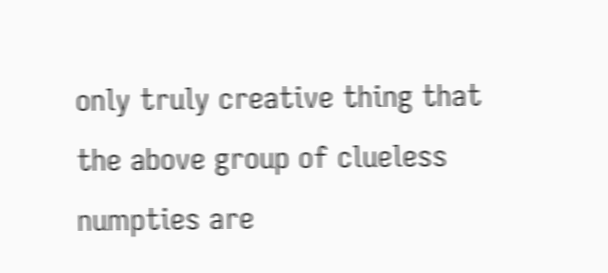only truly creative thing that the above group of clueless numpties are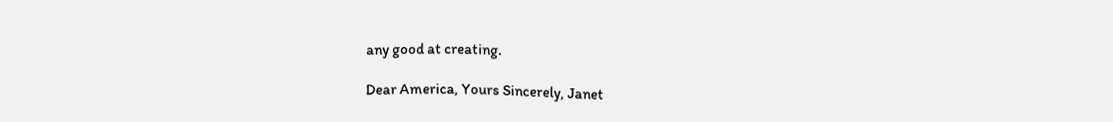any good at creating.

Dear America, Yours Sincerely, Janet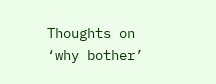Thoughts on ‘why bother’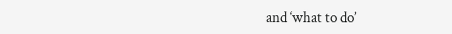and ‘what to do’